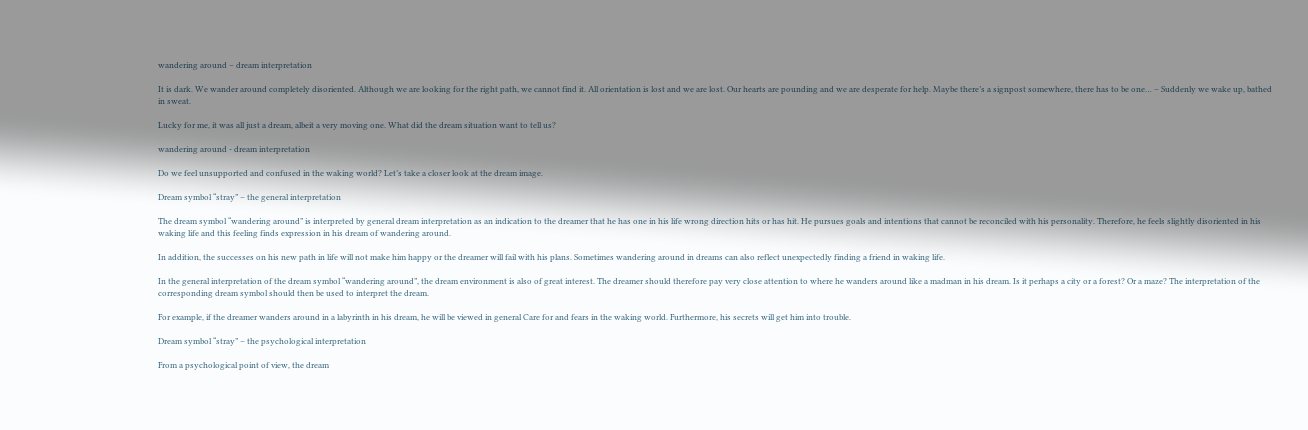wandering around – dream interpretation

It is dark. We wander around completely disoriented. Although we are looking for the right path, we cannot find it. All orientation is lost and we are lost. Our hearts are pounding and we are desperate for help. Maybe there’s a signpost somewhere, there has to be one… – Suddenly we wake up, bathed in sweat.

Lucky for me, it was all just a dream, albeit a very moving one. What did the dream situation want to tell us?

wandering around - dream interpretation

Do we feel unsupported and confused in the waking world? Let’s take a closer look at the dream image.

Dream symbol “stray” – the general interpretation

The dream symbol “wandering around” is interpreted by general dream interpretation as an indication to the dreamer that he has one in his life wrong direction hits or has hit. He pursues goals and intentions that cannot be reconciled with his personality. Therefore, he feels slightly disoriented in his waking life and this feeling finds expression in his dream of wandering around.

In addition, the successes on his new path in life will not make him happy or the dreamer will fail with his plans. Sometimes wandering around in dreams can also reflect unexpectedly finding a friend in waking life.

In the general interpretation of the dream symbol “wandering around”, the dream environment is also of great interest. The dreamer should therefore pay very close attention to where he wanders around like a madman in his dream. Is it perhaps a city or a forest? Or a maze? The interpretation of the corresponding dream symbol should then be used to interpret the dream.

For example, if the dreamer wanders around in a labyrinth in his dream, he will be viewed in general Care for and fears in the waking world. Furthermore, his secrets will get him into trouble.

Dream symbol “stray” – the psychological interpretation

From a psychological point of view, the dream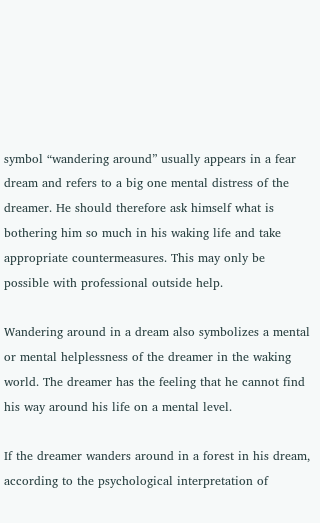symbol “wandering around” usually appears in a fear dream and refers to a big one mental distress of the dreamer. He should therefore ask himself what is bothering him so much in his waking life and take appropriate countermeasures. This may only be possible with professional outside help.

Wandering around in a dream also symbolizes a mental or mental helplessness of the dreamer in the waking world. The dreamer has the feeling that he cannot find his way around his life on a mental level.

If the dreamer wanders around in a forest in his dream, according to the psychological interpretation of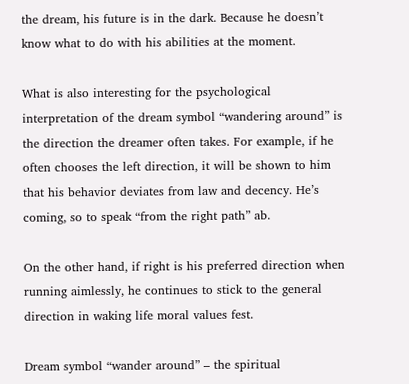the dream, his future is in the dark. Because he doesn’t know what to do with his abilities at the moment.

What is also interesting for the psychological interpretation of the dream symbol “wandering around” is the direction the dreamer often takes. For example, if he often chooses the left direction, it will be shown to him that his behavior deviates from law and decency. He’s coming, so to speak “from the right path” ab.

On the other hand, if right is his preferred direction when running aimlessly, he continues to stick to the general direction in waking life moral values fest.

Dream symbol “wander around” – the spiritual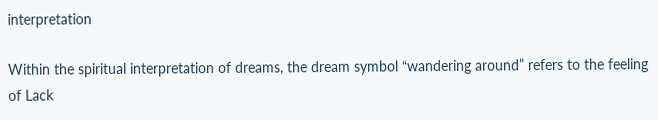interpretation

Within the spiritual interpretation of dreams, the dream symbol “wandering around” refers to the feeling of Lack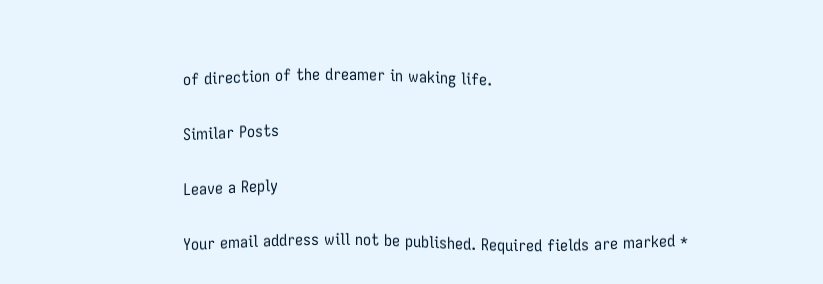of direction of the dreamer in waking life.

Similar Posts

Leave a Reply

Your email address will not be published. Required fields are marked *